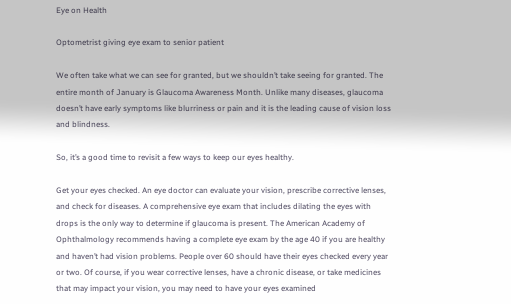Eye on Health

Optometrist giving eye exam to senior patient

We often take what we can see for granted, but we shouldn’t take seeing for granted. The entire month of January is Glaucoma Awareness Month. Unlike many diseases, glaucoma doesn’t have early symptoms like blurriness or pain and it is the leading cause of vision loss and blindness.

So, it’s a good time to revisit a few ways to keep our eyes healthy.

Get your eyes checked. An eye doctor can evaluate your vision, prescribe corrective lenses, and check for diseases. A comprehensive eye exam that includes dilating the eyes with drops is the only way to determine if glaucoma is present. The American Academy of Ophthalmology recommends having a complete eye exam by the age 40 if you are healthy and haven’t had vision problems. People over 60 should have their eyes checked every year or two. Of course, if you wear corrective lenses, have a chronic disease, or take medicines that may impact your vision, you may need to have your eyes examined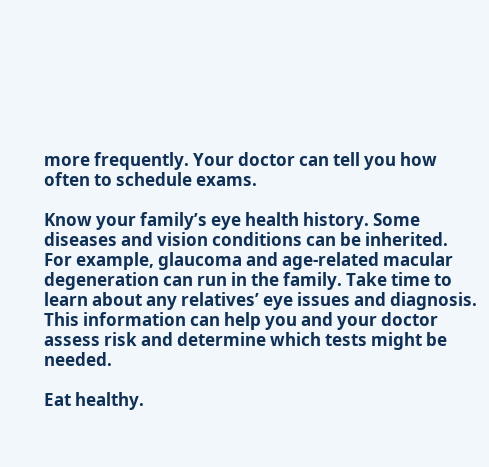more frequently. Your doctor can tell you how often to schedule exams.

Know your family’s eye health history. Some diseases and vision conditions can be inherited. For example, glaucoma and age-related macular degeneration can run in the family. Take time to learn about any relatives’ eye issues and diagnosis. This information can help you and your doctor assess risk and determine which tests might be needed.

Eat healthy.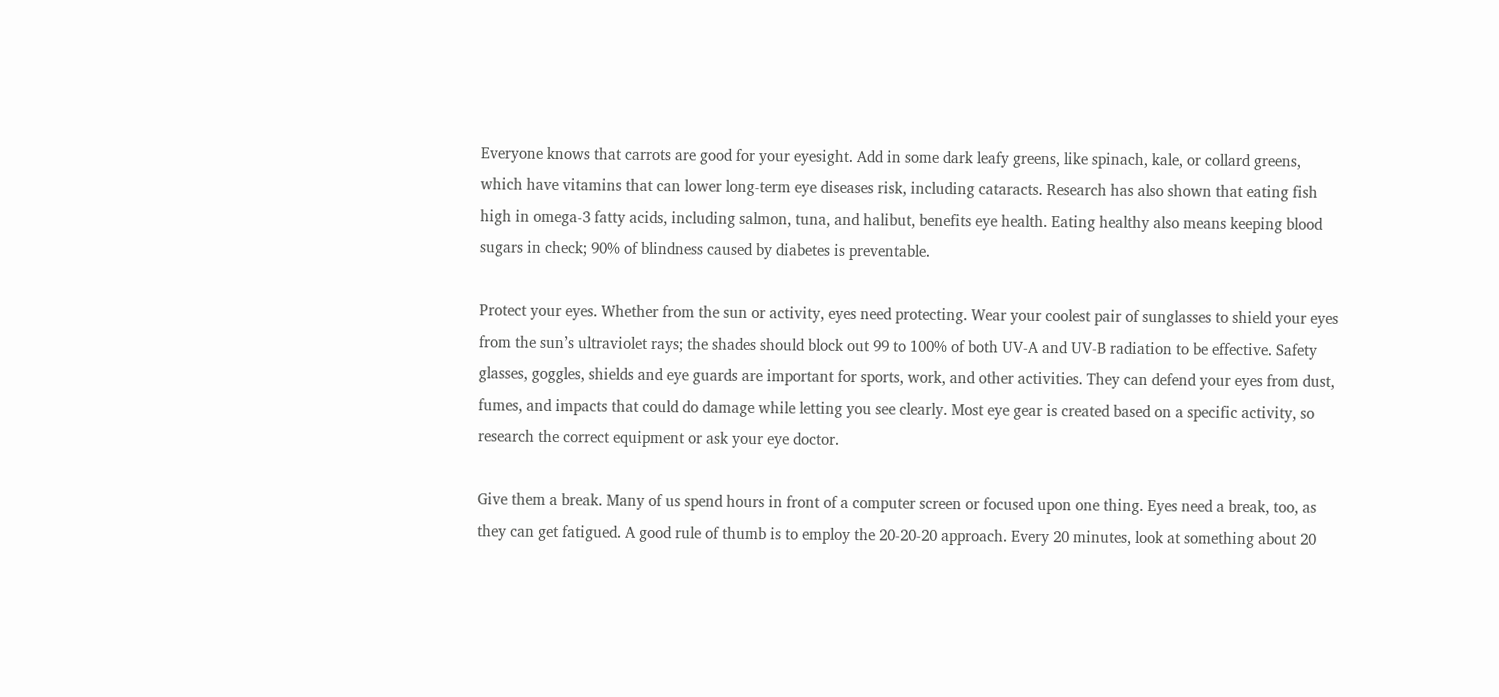Everyone knows that carrots are good for your eyesight. Add in some dark leafy greens, like spinach, kale, or collard greens, which have vitamins that can lower long-term eye diseases risk, including cataracts. Research has also shown that eating fish high in omega-3 fatty acids, including salmon, tuna, and halibut, benefits eye health. Eating healthy also means keeping blood sugars in check; 90% of blindness caused by diabetes is preventable.

Protect your eyes. Whether from the sun or activity, eyes need protecting. Wear your coolest pair of sunglasses to shield your eyes from the sun’s ultraviolet rays; the shades should block out 99 to 100% of both UV-A and UV-B radiation to be effective. Safety glasses, goggles, shields and eye guards are important for sports, work, and other activities. They can defend your eyes from dust, fumes, and impacts that could do damage while letting you see clearly. Most eye gear is created based on a specific activity, so research the correct equipment or ask your eye doctor.

Give them a break. Many of us spend hours in front of a computer screen or focused upon one thing. Eyes need a break, too, as they can get fatigued. A good rule of thumb is to employ the 20-20-20 approach. Every 20 minutes, look at something about 20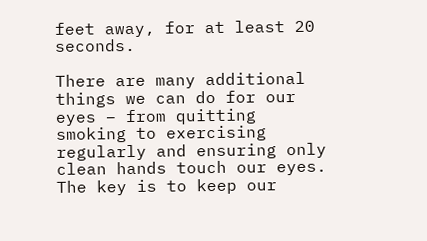feet away, for at least 20 seconds.

There are many additional things we can do for our eyes – from quitting smoking to exercising regularly and ensuring only clean hands touch our eyes. The key is to keep our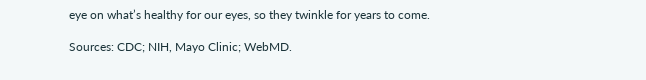eye on what’s healthy for our eyes, so they twinkle for years to come.

Sources: CDC; NIH, Mayo Clinic; WebMD.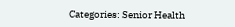Categories: Senior Health